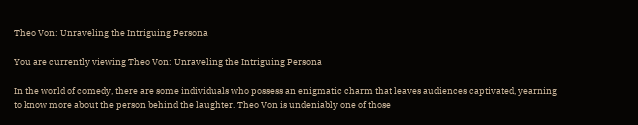Theo Von: Unraveling the Intriguing Persona

You are currently viewing Theo Von: Unraveling the Intriguing Persona

In the world of comedy, there are some individuals who possess an enigmatic charm that leaves audiences captivated, yearning to know more about the person behind the laughter. Theo Von is undeniably one of those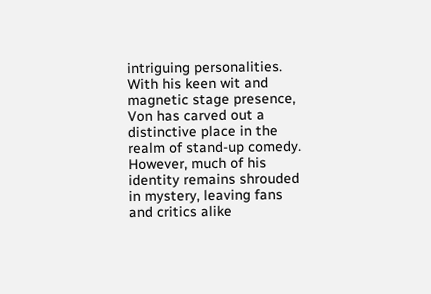intriguing personalities. With his keen wit and magnetic stage presence, Von has carved out a distinctive place in the realm of stand-up comedy. However, much of his identity remains shrouded in mystery, leaving fans and critics alike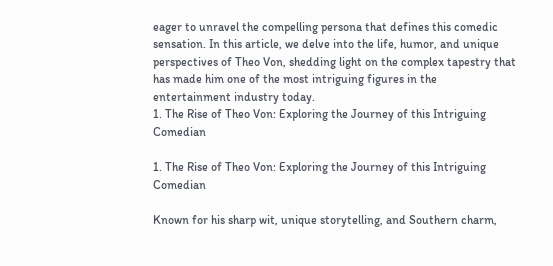eager to unravel the compelling persona that defines this comedic sensation. In this article, we delve into the life, humor, and unique perspectives of Theo Von, shedding light on the complex tapestry that has made him one of the most intriguing figures in the entertainment industry today.
1. The Rise of Theo Von: Exploring the Journey of this Intriguing Comedian

1. The Rise of Theo Von: Exploring the Journey of this Intriguing Comedian

Known for his sharp wit, unique storytelling, and Southern charm,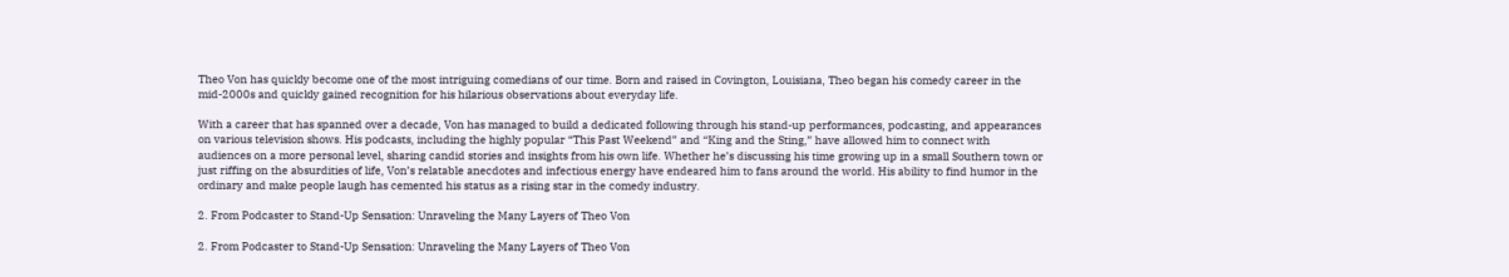Theo Von has quickly become one of the most intriguing comedians of our time. Born and raised in Covington, Louisiana, Theo began his comedy career in the mid-2000s and quickly gained recognition for his hilarious observations about everyday life.

With a career that has spanned over a decade, Von has managed to build a dedicated following through his stand-up performances, podcasting, and appearances on various television shows. His podcasts, including the highly popular “This Past Weekend” and “King and the Sting,” have allowed him to connect with audiences on a more personal level, sharing candid stories and insights from his own life. Whether he’s discussing his time growing up in a small Southern town or just riffing on the absurdities of life, Von’s relatable anecdotes and infectious energy have endeared him to fans around the world. His ability to find humor in the ordinary and make people laugh has cemented his status as a rising star in the comedy industry.

2. From Podcaster to Stand-Up Sensation: Unraveling the Many Layers of Theo Von

2. From Podcaster to Stand-Up Sensation: Unraveling the Many Layers of Theo Von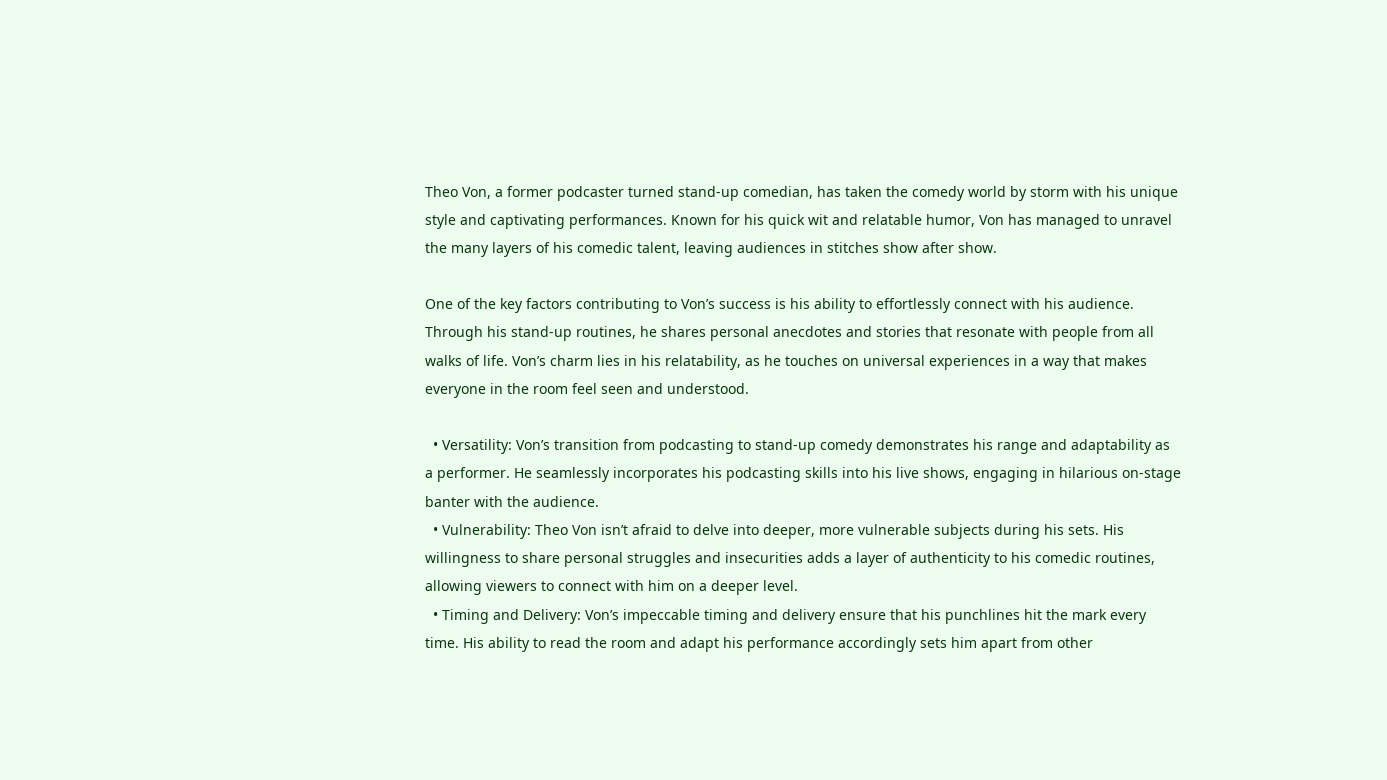Theo Von, a former podcaster turned stand-up comedian, has taken the comedy world by storm with his unique style and captivating performances. Known for his quick wit and relatable humor, Von has managed to unravel the many layers of his comedic talent, leaving audiences in stitches show after show.

One of the key factors contributing to Von’s success is his ability to effortlessly connect with his audience. Through his stand-up routines, he shares personal anecdotes and stories that resonate with people from all walks of life. Von’s charm lies in his relatability, as he touches on universal experiences in a way that makes everyone in the room feel seen and understood.

  • Versatility: Von’s transition from podcasting to stand-up comedy demonstrates his range and adaptability as a performer. He seamlessly incorporates his podcasting skills into his live shows, engaging in hilarious on-stage banter with the audience.
  • Vulnerability: Theo Von isn’t afraid to delve into deeper, more vulnerable subjects during his sets. His willingness to share personal struggles and insecurities adds a layer of authenticity to his comedic routines, allowing viewers to connect with him on a deeper level.
  • Timing and Delivery: Von’s impeccable timing and delivery ensure that his punchlines hit the mark every time. His ability to read the room and adapt his performance accordingly sets him apart from other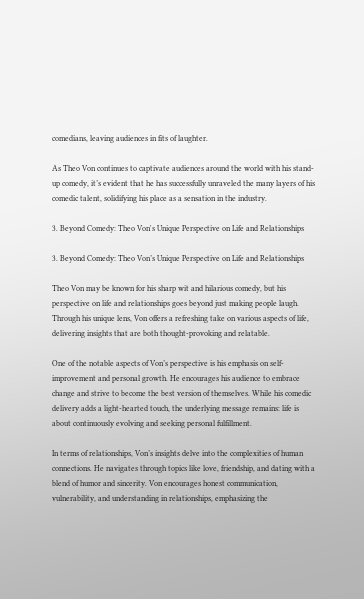comedians, leaving audiences in fits of laughter.

As Theo Von continues to captivate audiences around the world with his stand-up comedy, it’s evident that he has successfully unraveled the many layers of his comedic talent, solidifying his place as a sensation in the industry.

3. Beyond Comedy: Theo Von's Unique Perspective on Life and Relationships

3. Beyond Comedy: Theo Von’s Unique Perspective on Life and Relationships

Theo Von may be known for his sharp wit and hilarious comedy, but his perspective on life and relationships goes beyond just making people laugh. Through his unique lens, Von offers a refreshing take on various aspects of life, delivering insights that are both thought-provoking and relatable.

One of the notable aspects of Von’s perspective is his emphasis on self-improvement and personal growth. He encourages his audience to embrace change and strive to become the best version of themselves. While his comedic delivery adds a light-hearted touch, the underlying message remains: life is about continuously evolving and seeking personal fulfillment.

In terms of relationships, Von’s insights delve into the complexities of human connections. He navigates through topics like love, friendship, and dating with a blend of humor and sincerity. Von encourages honest communication, vulnerability, and understanding in relationships, emphasizing the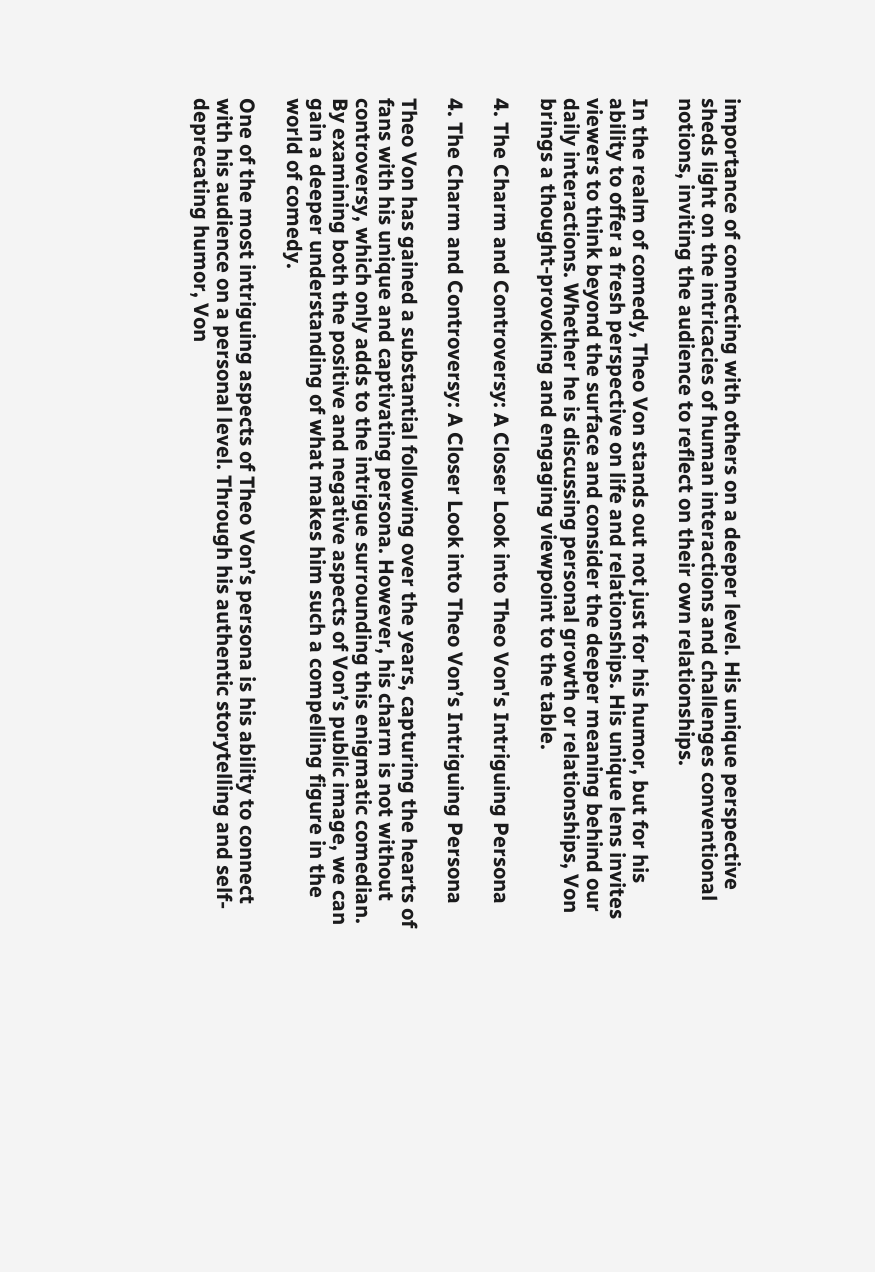importance of connecting with others on a deeper level. His unique perspective sheds light on the intricacies of human interactions and challenges conventional notions, inviting the audience to reflect on their own relationships.

In the realm of comedy, Theo Von stands out not just for his humor, but for his ability to offer a fresh perspective on life and relationships. His unique lens invites viewers to think beyond the surface and consider the deeper meaning behind our daily interactions. Whether he is discussing personal growth or relationships, Von brings a thought-provoking and engaging viewpoint to the table.

4. The Charm and Controversy: A Closer Look into Theo Von's Intriguing Persona

4. The Charm and Controversy: A Closer Look into Theo Von’s Intriguing Persona

Theo Von has gained a substantial following over the years, capturing the hearts of fans with his unique and captivating persona. However, his charm is not without controversy, which only adds to the intrigue surrounding this enigmatic comedian. By examining both the positive and negative aspects of Von’s public image, we can gain a deeper understanding of what makes him such a compelling figure in the world of comedy.

One of the most intriguing aspects of Theo Von’s persona is his ability to connect with his audience on a personal level. Through his authentic storytelling and self-deprecating humor, Von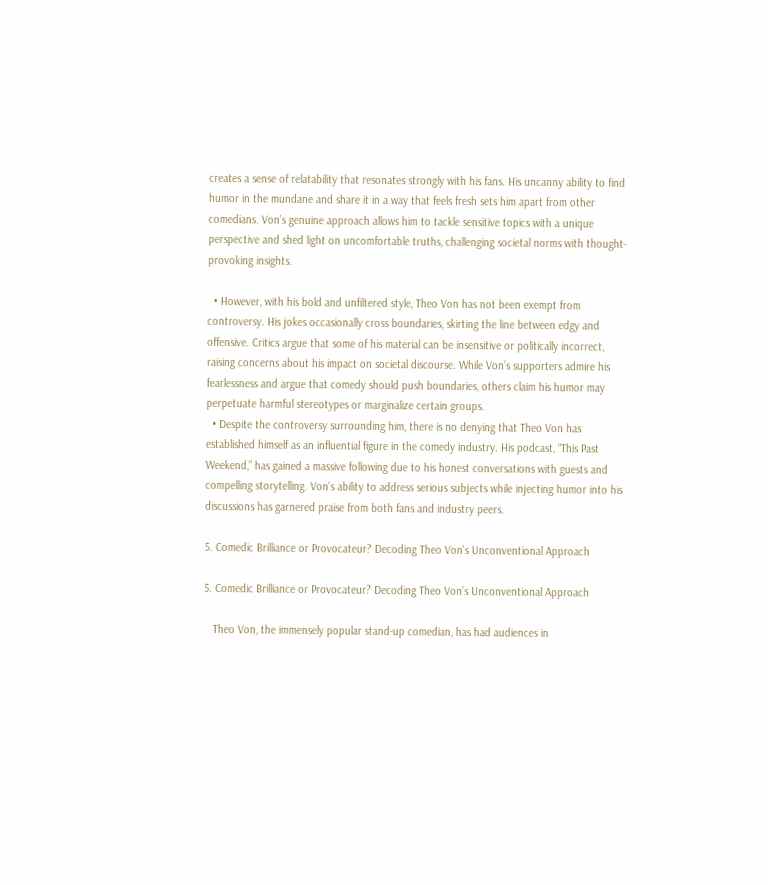creates a sense of relatability that resonates strongly with his fans. His uncanny ability to find humor in the mundane and share it in a way that feels fresh sets him apart from other comedians. Von’s genuine approach allows him to tackle sensitive topics with a unique perspective and shed light on uncomfortable truths, challenging societal norms with thought-provoking insights.

  • However, with his bold and unfiltered style, Theo Von has not been exempt from controversy. His jokes occasionally cross boundaries, skirting the line between edgy and offensive. Critics argue that some of his material can be insensitive or politically incorrect, raising concerns about his impact on societal discourse. While Von’s supporters admire his fearlessness and argue that comedy should push boundaries, others claim his humor may perpetuate harmful stereotypes or marginalize certain groups.
  • Despite the controversy surrounding him, there is no denying that Theo Von has established himself as an influential figure in the comedy industry. His podcast, “This Past Weekend,” has gained a massive following due to his honest conversations with guests and compelling storytelling. Von’s ability to address serious subjects while injecting humor into his discussions has garnered praise from both fans and industry peers.

5. Comedic Brilliance or Provocateur? Decoding Theo Von's Unconventional Approach

5. Comedic Brilliance or Provocateur? Decoding Theo Von’s Unconventional Approach

   Theo Von, the immensely popular stand-up comedian, has had audiences in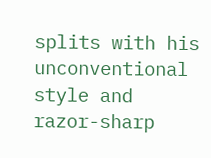splits with his unconventional style and razor-sharp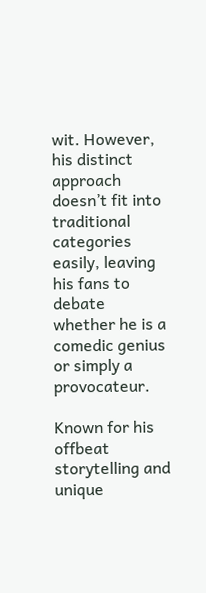wit. However, his distinct approach doesn’t fit into traditional categories easily, leaving his fans to debate whether he is a comedic genius or simply a provocateur.

Known for his offbeat storytelling and unique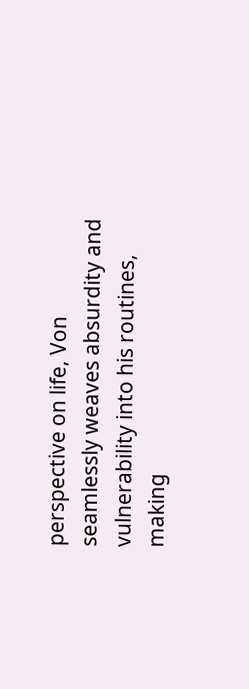perspective on life, Von seamlessly weaves absurdity and vulnerability into his routines, making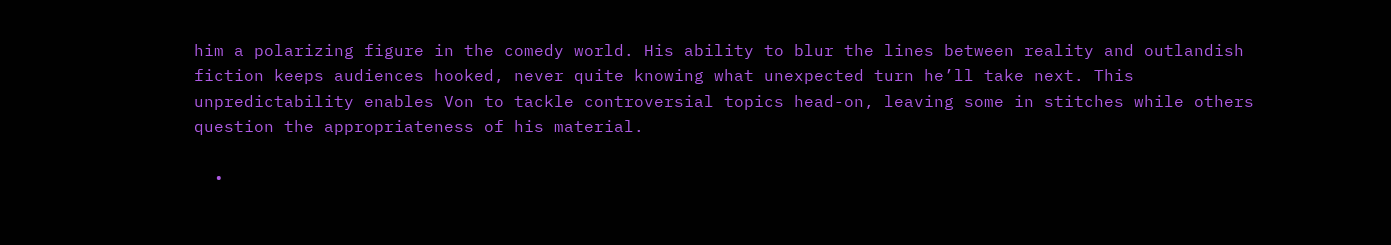him a polarizing figure in the comedy world. His ability to blur the lines between reality and outlandish fiction keeps audiences hooked, never quite knowing what unexpected turn he’ll take next. This unpredictability enables Von to tackle controversial topics head-on, leaving some in stitches while others question the appropriateness of his material.

  •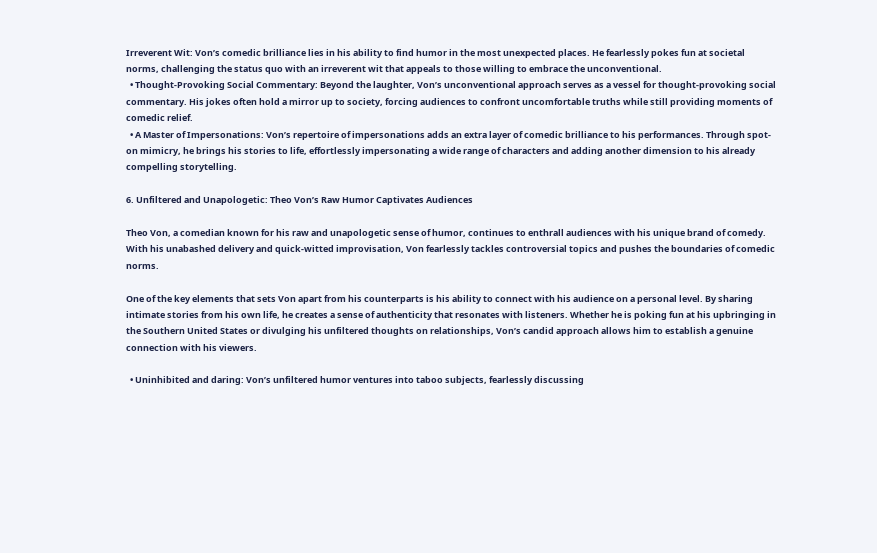Irreverent Wit: Von’s comedic brilliance lies in his ability to find humor in the most unexpected places. He fearlessly pokes fun at societal norms, challenging the status quo with an irreverent wit that appeals to those willing to embrace the unconventional.
  • Thought-Provoking Social Commentary: Beyond the laughter, Von’s unconventional approach serves as a vessel for thought-provoking social commentary. His jokes often hold a mirror up to society, forcing audiences to confront uncomfortable truths while still providing moments of comedic relief.
  • A Master of Impersonations: Von’s repertoire of impersonations adds an extra layer of comedic brilliance to his performances. Through spot-on mimicry, he brings his stories to life, effortlessly impersonating a wide range of characters and adding another dimension to his already compelling storytelling.

6. Unfiltered and Unapologetic: Theo Von’s Raw Humor Captivates Audiences

Theo Von, a comedian known for his raw and unapologetic sense of humor, continues to enthrall audiences with his unique brand of comedy. With his unabashed delivery and quick-witted improvisation, Von fearlessly tackles controversial topics and pushes the boundaries of comedic norms.

One of the key elements that sets Von apart from his counterparts is his ability to connect with his audience on a personal level. By sharing intimate stories from his own life, he creates a sense of authenticity that resonates with listeners. Whether he is poking fun at his upbringing in the Southern United States or divulging his unfiltered thoughts on relationships, Von’s candid approach allows him to establish a genuine connection with his viewers.

  • Uninhibited and daring: Von’s unfiltered humor ventures into taboo subjects, fearlessly discussing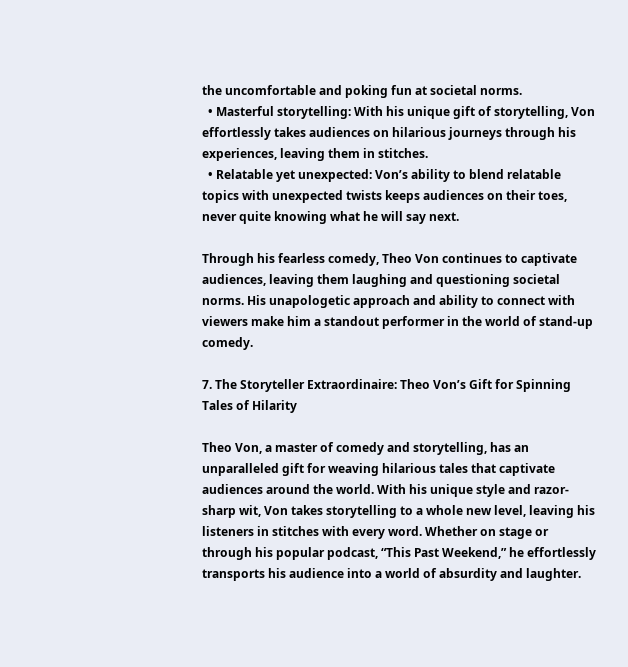the uncomfortable and poking fun at societal norms.
  • Masterful storytelling: With his unique gift of storytelling, Von effortlessly takes audiences on hilarious journeys through his experiences, leaving them in stitches.
  • Relatable yet unexpected: Von’s ability to blend relatable topics with unexpected twists keeps audiences on their toes, never quite knowing what he will say next.

Through his fearless comedy, Theo Von continues to captivate audiences, leaving them laughing and questioning societal norms. His unapologetic approach and ability to connect with viewers make him a standout performer in the world of stand-up comedy.

7. The Storyteller Extraordinaire: Theo Von’s Gift for Spinning Tales of Hilarity

Theo Von, a master of comedy and storytelling, has an unparalleled gift for weaving hilarious tales that captivate audiences around the world. With his unique style and razor-sharp wit, Von takes storytelling to a whole new level, leaving his listeners in stitches with every word. Whether on stage or through his popular podcast, “This Past Weekend,” he effortlessly transports his audience into a world of absurdity and laughter.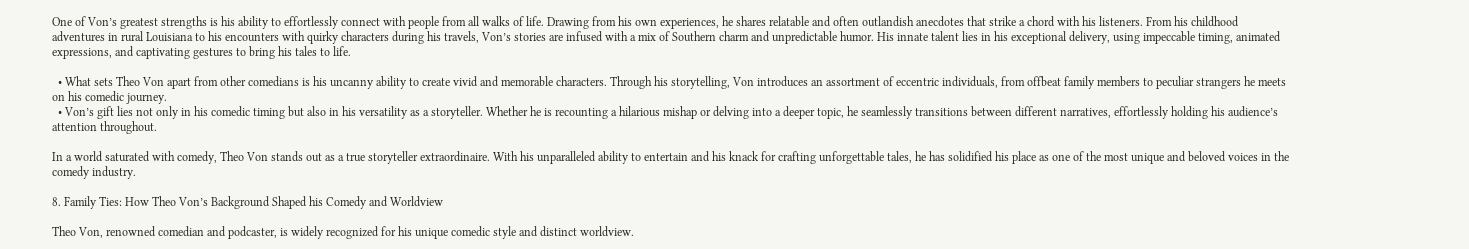One of Von’s greatest strengths is his ability to effortlessly connect with people from all walks of life. Drawing from his own experiences, he shares relatable and often outlandish anecdotes that strike a chord with his listeners. From his childhood adventures in rural Louisiana to his encounters with quirky characters during his travels, Von’s stories are infused with a mix of Southern charm and unpredictable humor. His innate talent lies in his exceptional delivery, using impeccable timing, animated expressions, and captivating gestures to bring his tales to life.

  • What sets Theo Von apart from other comedians is his uncanny ability to create vivid and memorable characters. Through his storytelling, Von introduces an assortment of eccentric individuals, from offbeat family members to peculiar strangers he meets on his comedic journey.
  • Von’s gift lies not only in his comedic timing but also in his versatility as a storyteller. Whether he is recounting a hilarious mishap or delving into a deeper topic, he seamlessly transitions between different narratives, effortlessly holding his audience’s attention throughout.

In a world saturated with comedy, Theo Von stands out as a true storyteller extraordinaire. With his unparalleled ability to entertain and his knack for crafting unforgettable tales, he has solidified his place as one of the most unique and beloved voices in the comedy industry.

8. Family Ties: How Theo Von’s Background Shaped his Comedy and Worldview

Theo Von, renowned comedian and podcaster, is widely recognized for his unique comedic style and distinct worldview.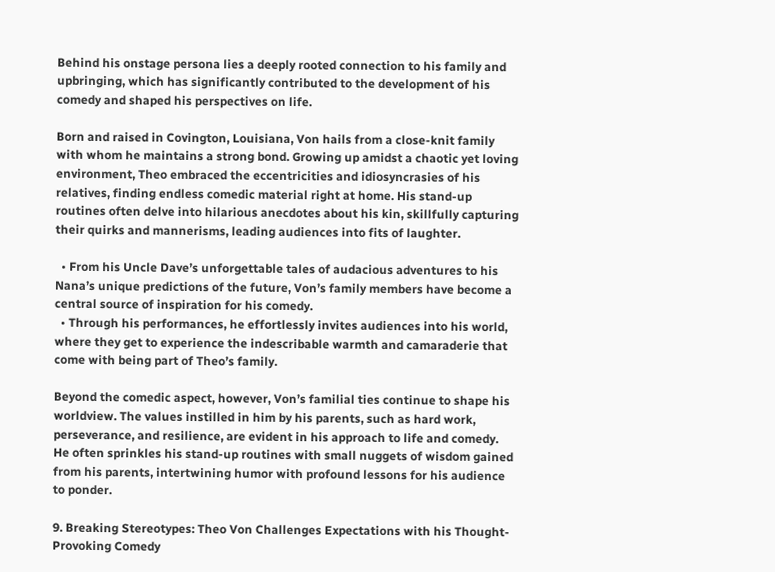Behind his onstage persona lies a deeply rooted connection to his family and upbringing, which has significantly contributed to the development of his comedy and shaped his perspectives on life.

Born and raised in Covington, Louisiana, Von hails from a close-knit family with whom he maintains a strong bond. Growing up amidst a chaotic yet loving environment, Theo embraced the eccentricities and idiosyncrasies of his relatives, finding endless comedic material right at home. His stand-up routines often delve into hilarious anecdotes about his kin, skillfully capturing their quirks and mannerisms, leading audiences into fits of laughter.

  • From his Uncle Dave’s unforgettable tales of audacious adventures to his Nana’s unique predictions of the future, Von’s family members have become a central source of inspiration for his comedy.
  • Through his performances, he effortlessly invites audiences into his world, where they get to experience the indescribable warmth and camaraderie that come with being part of Theo’s family.

Beyond the comedic aspect, however, Von’s familial ties continue to shape his worldview. The values instilled in him by his parents, such as hard work, perseverance, and resilience, are evident in his approach to life and comedy. He often sprinkles his stand-up routines with small nuggets of wisdom gained from his parents, intertwining humor with profound lessons for his audience to ponder.

9. Breaking Stereotypes: Theo Von Challenges Expectations with his Thought-Provoking Comedy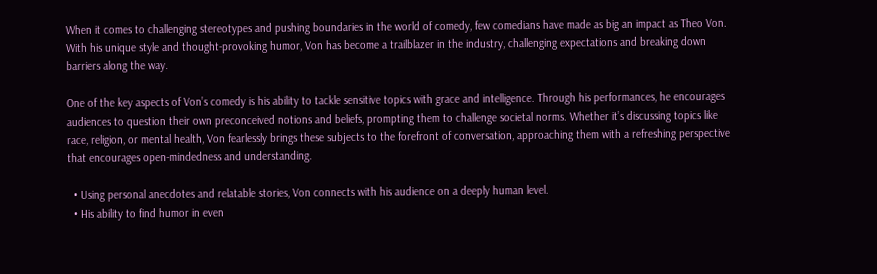When it comes to challenging stereotypes and pushing boundaries in the world of comedy, few comedians have made as big an impact as Theo Von. With his unique style and thought-provoking humor, Von has become a trailblazer in the industry, challenging expectations and breaking down barriers along the way.

One of the key aspects of Von’s comedy is his ability to tackle sensitive topics with grace and intelligence. Through his performances, he encourages audiences to question their own preconceived notions and beliefs, prompting them to challenge societal norms. Whether it’s discussing topics like race, religion, or mental health, Von fearlessly brings these subjects to the forefront of conversation, approaching them with a refreshing perspective that encourages open-mindedness and understanding.

  • Using personal anecdotes and relatable stories, Von connects with his audience on a deeply human level.
  • His ability to find humor in even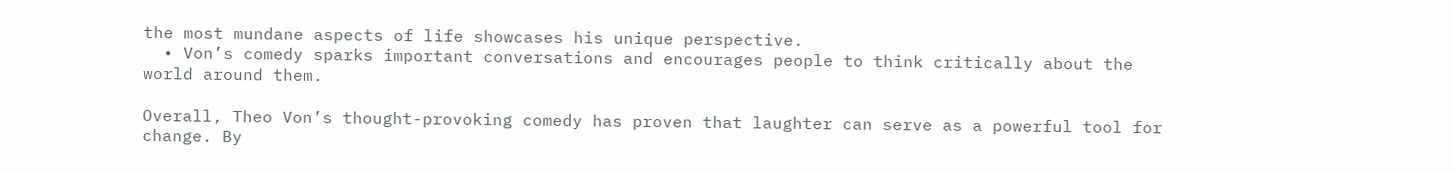the most mundane aspects of life showcases his unique perspective.
  • Von’s comedy sparks important conversations and encourages people to think critically about the world around them.

Overall, Theo Von’s thought-provoking comedy has proven that laughter can serve as a powerful tool for change. By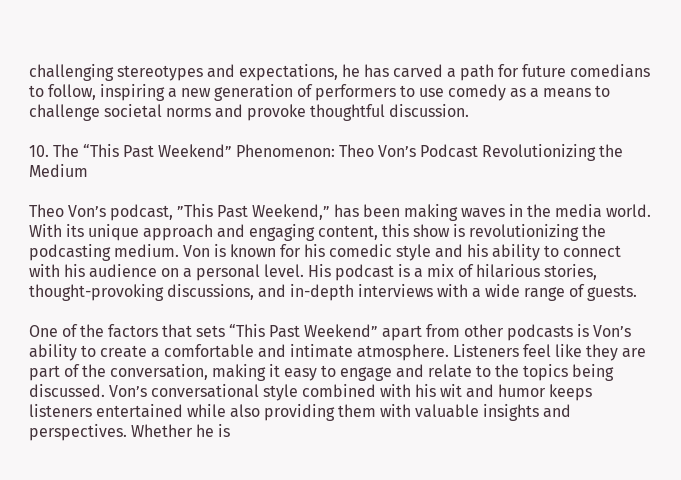challenging stereotypes and expectations, he has carved a path for future comedians to follow, inspiring a new generation of performers to use comedy as a means to challenge societal norms and provoke thoughtful discussion.

10. The “This Past Weekend” Phenomenon: Theo Von’s Podcast Revolutionizing the Medium

Theo Von’s podcast, ”This Past Weekend,” has been making waves in the media world. With its unique approach and engaging content, this show is revolutionizing the podcasting medium. Von is known for his comedic style and his ability to connect with his audience on a personal level. His podcast is a mix of hilarious stories, thought-provoking discussions, and in-depth interviews with a wide range of guests.

One of the factors that sets “This Past Weekend” apart from other podcasts is Von’s ability to create a comfortable and intimate atmosphere. Listeners feel like they are part of the conversation, making it easy to engage and relate to the topics being discussed. Von’s conversational style combined with his wit and humor keeps listeners entertained while also providing them with valuable insights and perspectives. Whether he is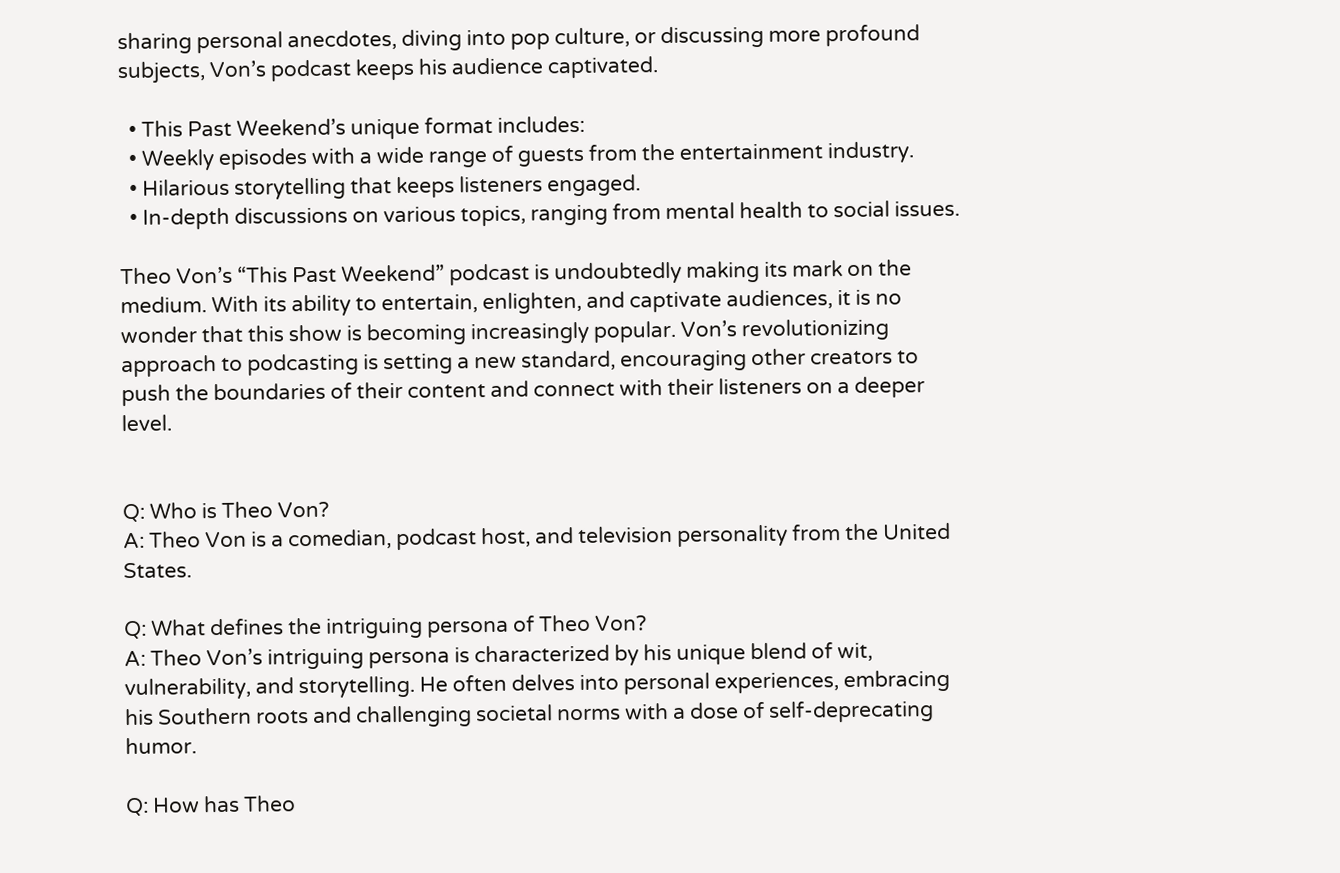sharing personal anecdotes, diving into pop culture, or discussing more profound subjects, Von’s podcast keeps his audience captivated.

  • This Past Weekend’s unique format includes:
  • Weekly episodes with a wide range of guests from the entertainment industry.
  • Hilarious storytelling that keeps listeners engaged.
  • In-depth discussions on various topics, ranging from mental health to social issues.

Theo Von’s “This Past Weekend” podcast is undoubtedly making its mark on the medium. With its ability to entertain, enlighten, and captivate audiences, it is no wonder that this show is becoming increasingly popular. Von’s revolutionizing approach to podcasting is setting a new standard, encouraging other creators to push the boundaries of their content and connect with their listeners on a deeper level.


Q: Who is Theo Von?
A: Theo Von is a comedian, podcast host, and television personality from the United States.

Q: What defines the intriguing persona of Theo Von?
A: Theo Von’s intriguing persona is characterized by his unique blend of wit, vulnerability, and storytelling. He often delves into personal experiences, embracing his Southern roots and challenging societal norms with a dose of self-deprecating humor.

Q: How has Theo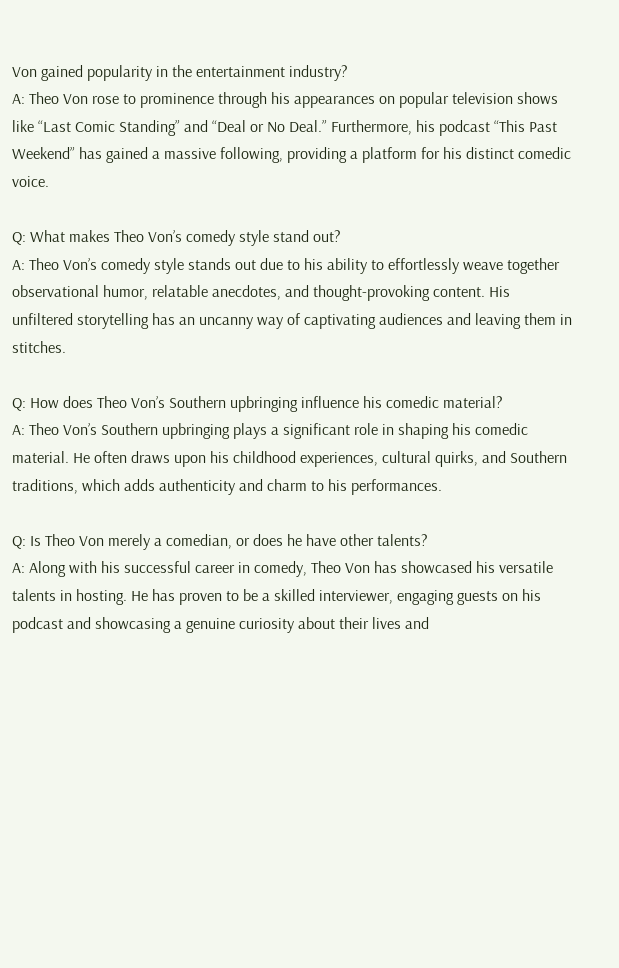Von gained popularity in the entertainment industry?
A: Theo Von rose to prominence through his appearances on popular television shows like “Last Comic Standing” and “Deal or No Deal.” Furthermore, his podcast “This Past Weekend” has gained a massive following, providing a platform for his distinct comedic voice.

Q: What makes Theo Von’s comedy style stand out?
A: Theo Von’s comedy style stands out due to his ability to effortlessly weave together observational humor, relatable anecdotes, and thought-provoking content. His unfiltered storytelling has an uncanny way of captivating audiences and leaving them in stitches.

Q: How does Theo Von’s Southern upbringing influence his comedic material?
A: Theo Von’s Southern upbringing plays a significant role in shaping his comedic material. He often draws upon his childhood experiences, cultural quirks, and Southern traditions, which adds authenticity and charm to his performances.

Q: Is Theo Von merely a comedian, or does he have other talents?
A: Along with his successful career in comedy, Theo Von has showcased his versatile talents in hosting. He has proven to be a skilled interviewer, engaging guests on his podcast and showcasing a genuine curiosity about their lives and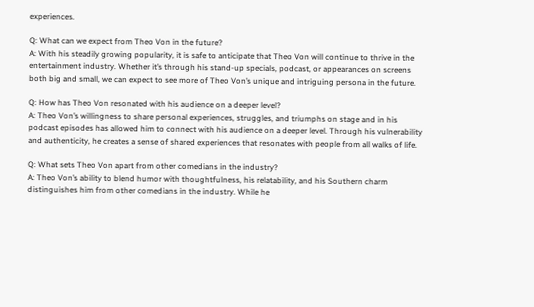experiences.

Q: What can we expect from Theo Von in the future?
A: With his steadily growing popularity, it is safe to anticipate that Theo Von will continue to thrive in the entertainment industry. Whether it’s through his stand-up specials, podcast, or appearances on screens both big and small, we can expect to see more of Theo Von’s unique and intriguing persona in the future.

Q: How has Theo Von resonated with his audience on a deeper level?
A: Theo Von’s willingness to share personal experiences, struggles, and triumphs on stage and in his podcast episodes has allowed him to connect with his audience on a deeper level. Through his vulnerability and authenticity, he creates a sense of shared experiences that resonates with people from all walks of life.

Q: What sets Theo Von apart from other comedians in the industry?
A: Theo Von’s ability to blend humor with thoughtfulness, his relatability, and his Southern charm distinguishes him from other comedians in the industry. While he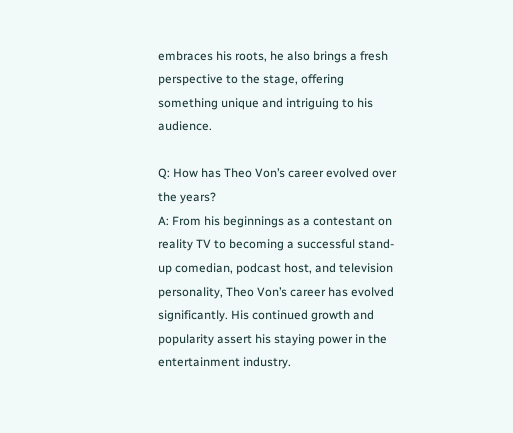embraces his roots, he also brings a fresh perspective to the stage, offering something unique and intriguing to his audience.

Q: How has Theo Von’s career evolved over the years?
A: From his beginnings as a contestant on reality TV to becoming a successful stand-up comedian, podcast host, and television personality, Theo Von’s career has evolved significantly. His continued growth and popularity assert his staying power in the entertainment industry.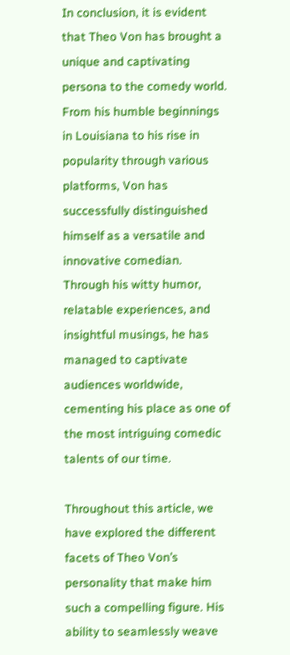In conclusion, it is evident that Theo Von has brought a unique and captivating persona to the comedy world. From his humble beginnings in Louisiana to his rise in popularity through various platforms, Von has successfully distinguished himself as a versatile and innovative comedian. Through his witty humor, relatable experiences, and insightful musings, he has managed to captivate audiences worldwide, cementing his place as one of the most intriguing comedic talents of our time.

Throughout this article, we have explored the different facets of Theo Von’s personality that make him such a compelling figure. His ability to seamlessly weave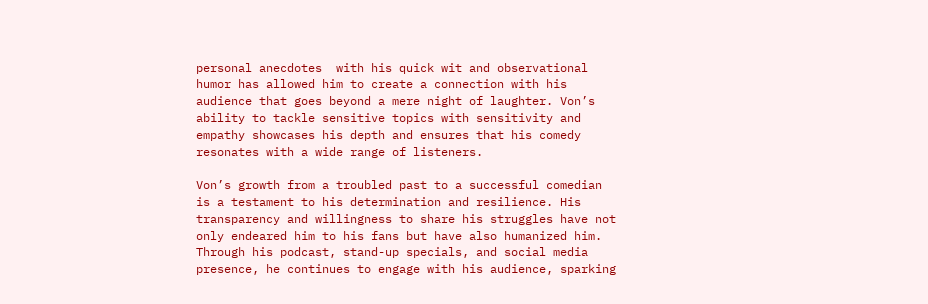personal anecdotes  with his quick wit and observational humor has allowed him to create a connection with his audience that goes beyond a mere night of laughter. Von’s ability to tackle sensitive topics with sensitivity and empathy showcases his depth and ensures that his comedy resonates with a wide range of listeners.

Von’s growth from a troubled past to a successful comedian is a testament to his determination and resilience. His transparency and willingness to share his struggles have not only endeared him to his fans but have also humanized him. Through his podcast, stand-up specials, and social media presence, he continues to engage with his audience, sparking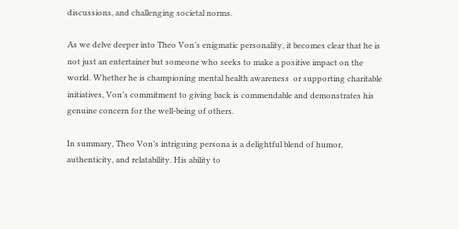discussions, and challenging societal norms.

As we delve deeper into Theo Von’s enigmatic personality, it becomes clear that he is not just an entertainer but someone who seeks to make a positive impact on the world. Whether he is championing mental health awareness  or supporting charitable initiatives, Von’s commitment to giving back is commendable and demonstrates his genuine concern for the well-being of others.

In summary, Theo Von’s intriguing persona is a delightful blend of humor, authenticity, and relatability. His ability to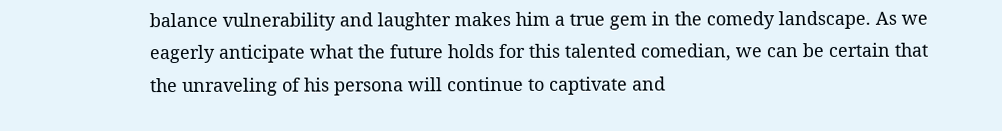balance vulnerability and laughter makes him a true gem in the comedy landscape. As we eagerly anticipate what the future holds for this talented comedian, we can be certain that the unraveling of his persona will continue to captivate and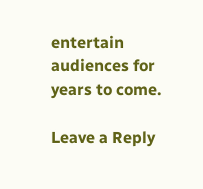entertain audiences for years to come.

Leave a Reply